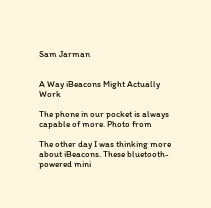Sam Jarman


A Way iBeacons Might Actually Work

The phone in our pocket is always capable of more. Photo from

The other day I was thinking more about iBeacons. These bluetooth-powered mini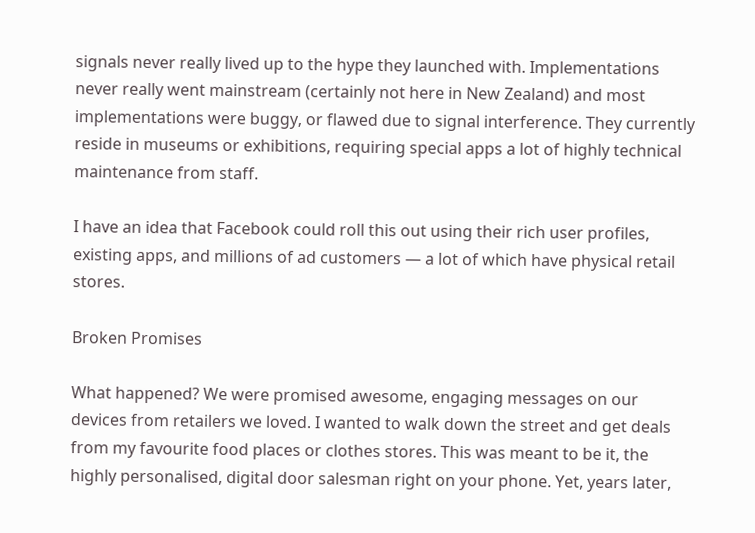signals never really lived up to the hype they launched with. Implementations never really went mainstream (certainly not here in New Zealand) and most implementations were buggy, or flawed due to signal interference. They currently reside in museums or exhibitions, requiring special apps a lot of highly technical maintenance from staff.

I have an idea that Facebook could roll this out using their rich user profiles, existing apps, and millions of ad customers — a lot of which have physical retail stores.

Broken Promises

What happened? We were promised awesome, engaging messages on our devices from retailers we loved. I wanted to walk down the street and get deals from my favourite food places or clothes stores. This was meant to be it, the highly personalised, digital door salesman right on your phone. Yet, years later,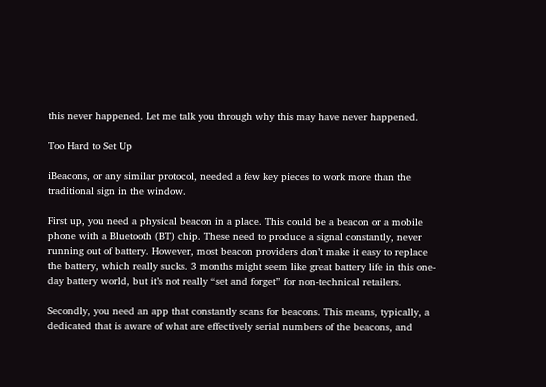this never happened. Let me talk you through why this may have never happened.

Too Hard to Set Up

iBeacons, or any similar protocol, needed a few key pieces to work more than the traditional sign in the window.

First up, you need a physical beacon in a place. This could be a beacon or a mobile phone with a Bluetooth (BT) chip. These need to produce a signal constantly, never running out of battery. However, most beacon providers don’t make it easy to replace the battery, which really sucks. 3 months might seem like great battery life in this one-day battery world, but it’s not really “set and forget” for non-technical retailers.

Secondly, you need an app that constantly scans for beacons. This means, typically, a dedicated that is aware of what are effectively serial numbers of the beacons, and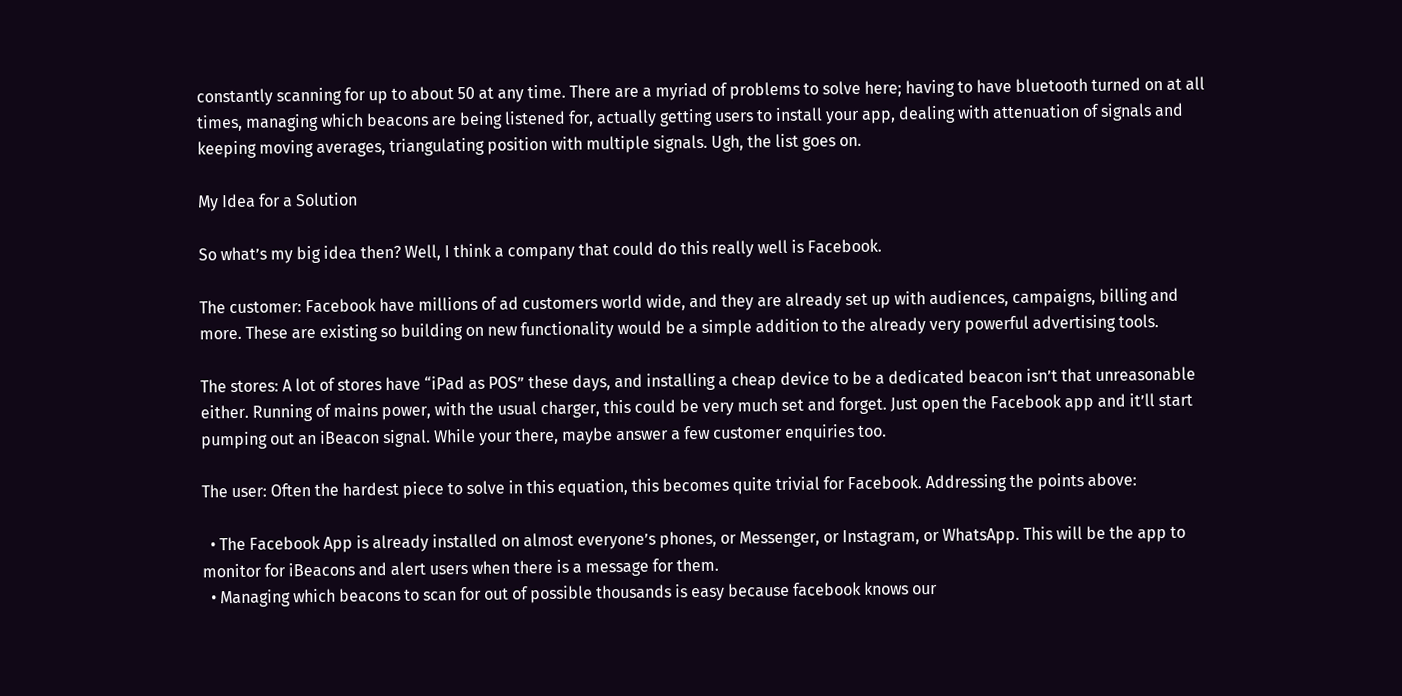constantly scanning for up to about 50 at any time. There are a myriad of problems to solve here; having to have bluetooth turned on at all times, managing which beacons are being listened for, actually getting users to install your app, dealing with attenuation of signals and keeping moving averages, triangulating position with multiple signals. Ugh, the list goes on.

My Idea for a Solution

So what’s my big idea then? Well, I think a company that could do this really well is Facebook.

The customer: Facebook have millions of ad customers world wide, and they are already set up with audiences, campaigns, billing and more. These are existing so building on new functionality would be a simple addition to the already very powerful advertising tools.

The stores: A lot of stores have “iPad as POS” these days, and installing a cheap device to be a dedicated beacon isn’t that unreasonable either. Running of mains power, with the usual charger, this could be very much set and forget. Just open the Facebook app and it’ll start pumping out an iBeacon signal. While your there, maybe answer a few customer enquiries too.

The user: Often the hardest piece to solve in this equation, this becomes quite trivial for Facebook. Addressing the points above:

  • The Facebook App is already installed on almost everyone’s phones, or Messenger, or Instagram, or WhatsApp. This will be the app to monitor for iBeacons and alert users when there is a message for them.
  • Managing which beacons to scan for out of possible thousands is easy because facebook knows our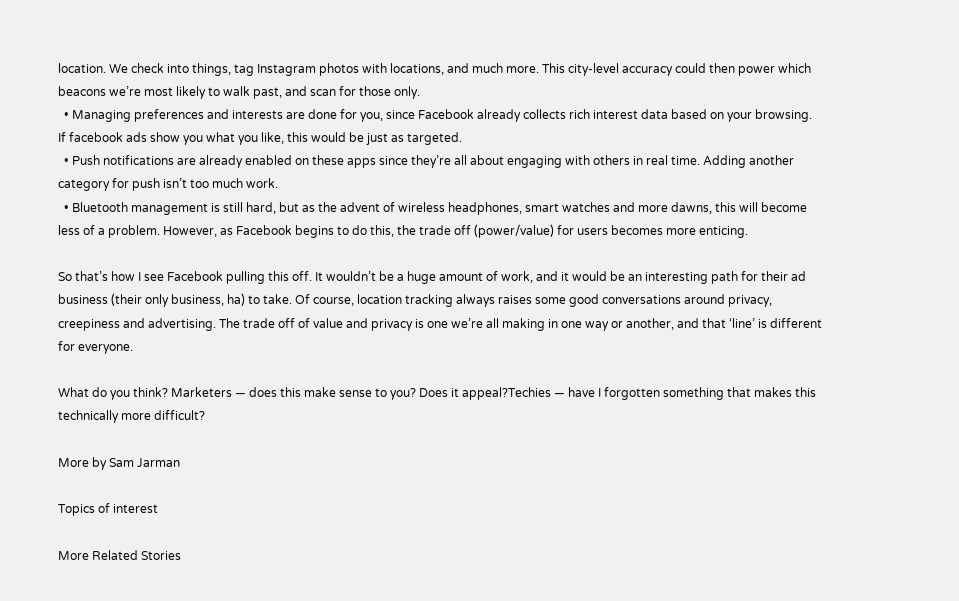location. We check into things, tag Instagram photos with locations, and much more. This city-level accuracy could then power which beacons we’re most likely to walk past, and scan for those only.
  • Managing preferences and interests are done for you, since Facebook already collects rich interest data based on your browsing. If facebook ads show you what you like, this would be just as targeted.
  • Push notifications are already enabled on these apps since they’re all about engaging with others in real time. Adding another category for push isn’t too much work.
  • Bluetooth management is still hard, but as the advent of wireless headphones, smart watches and more dawns, this will become less of a problem. However, as Facebook begins to do this, the trade off (power/value) for users becomes more enticing.

So that’s how I see Facebook pulling this off. It wouldn’t be a huge amount of work, and it would be an interesting path for their ad business (their only business, ha) to take. Of course, location tracking always raises some good conversations around privacy, creepiness and advertising. The trade off of value and privacy is one we’re all making in one way or another, and that ‘line’ is different for everyone.

What do you think? Marketers — does this make sense to you? Does it appeal?Techies — have I forgotten something that makes this technically more difficult?

More by Sam Jarman

Topics of interest

More Related Stories